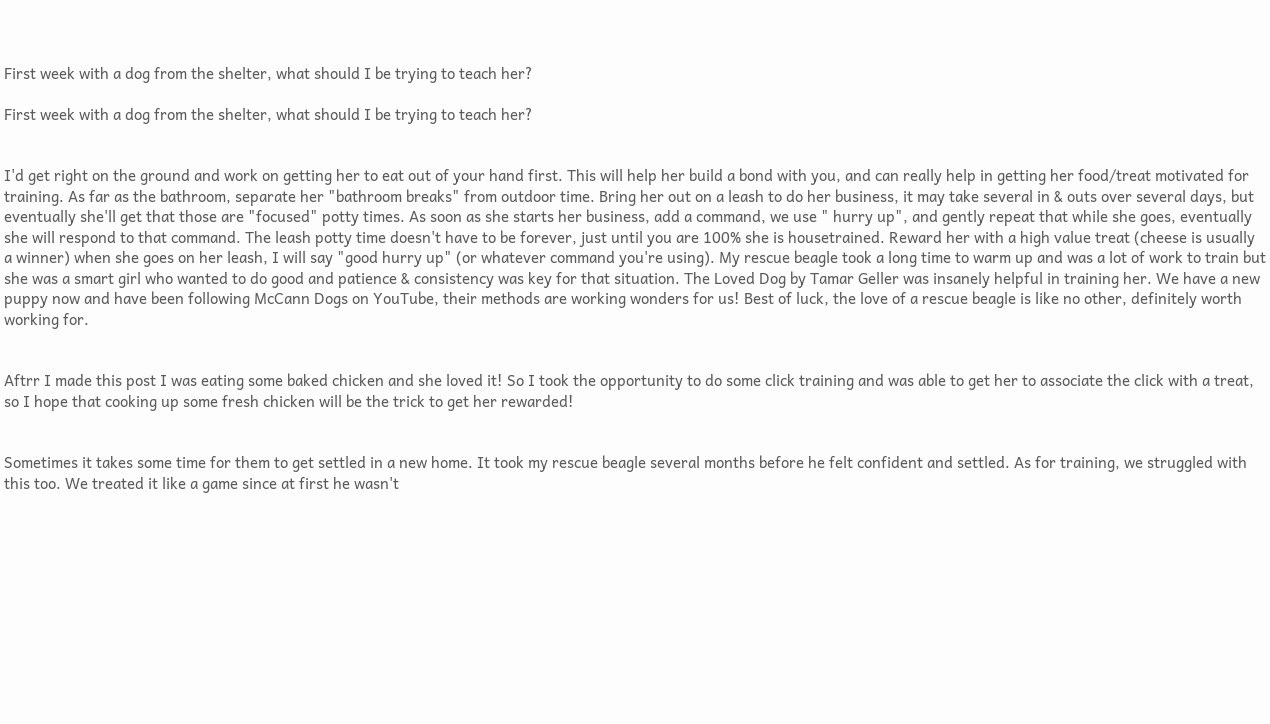First week with a dog from the shelter, what should I be trying to teach her?

First week with a dog from the shelter, what should I be trying to teach her?


I'd get right on the ground and work on getting her to eat out of your hand first. This will help her build a bond with you, and can really help in getting her food/treat motivated for training. As far as the bathroom, separate her "bathroom breaks" from outdoor time. Bring her out on a leash to do her business, it may take several in & outs over several days, but eventually she'll get that those are "focused" potty times. As soon as she starts her business, add a command, we use " hurry up", and gently repeat that while she goes, eventually she will respond to that command. The leash potty time doesn't have to be forever, just until you are 100% she is housetrained. Reward her with a high value treat (cheese is usually a winner) when she goes on her leash, I will say "good hurry up" (or whatever command you're using). My rescue beagle took a long time to warm up and was a lot of work to train but she was a smart girl who wanted to do good and patience & consistency was key for that situation. The Loved Dog by Tamar Geller was insanely helpful in training her. We have a new puppy now and have been following McCann Dogs on YouTube, their methods are working wonders for us! Best of luck, the love of a rescue beagle is like no other, definitely worth working for.


Aftrr I made this post I was eating some baked chicken and she loved it! So I took the opportunity to do some click training and was able to get her to associate the click with a treat, so I hope that cooking up some fresh chicken will be the trick to get her rewarded!


Sometimes it takes some time for them to get settled in a new home. It took my rescue beagle several months before he felt confident and settled. As for training, we struggled with this too. We treated it like a game since at first he wasn't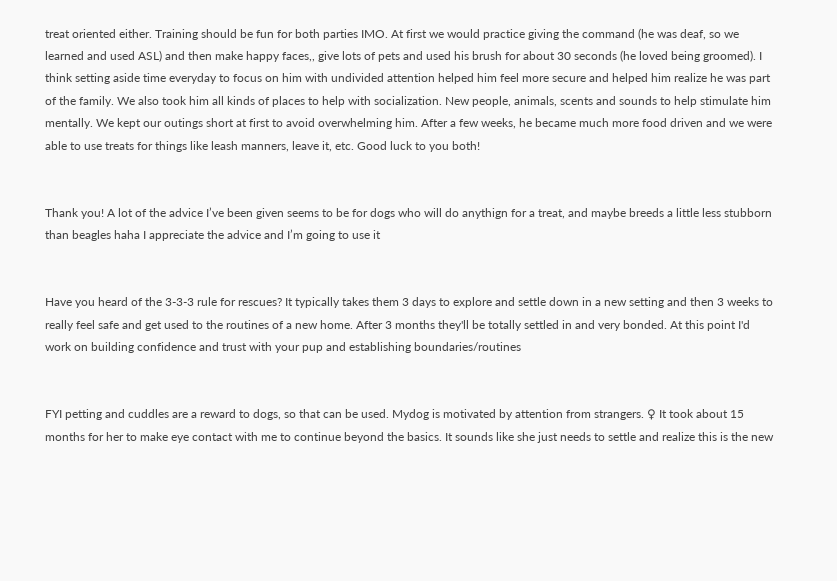treat oriented either. Training should be fun for both parties IMO. At first we would practice giving the command (he was deaf, so we learned and used ASL) and then make happy faces,, give lots of pets and used his brush for about 30 seconds (he loved being groomed). I think setting aside time everyday to focus on him with undivided attention helped him feel more secure and helped him realize he was part of the family. We also took him all kinds of places to help with socialization. New people, animals, scents and sounds to help stimulate him mentally. We kept our outings short at first to avoid overwhelming him. After a few weeks, he became much more food driven and we were able to use treats for things like leash manners, leave it, etc. Good luck to you both!


Thank you! A lot of the advice I’ve been given seems to be for dogs who will do anythign for a treat, and maybe breeds a little less stubborn than beagles haha I appreciate the advice and I’m going to use it


Have you heard of the 3-3-3 rule for rescues? It typically takes them 3 days to explore and settle down in a new setting and then 3 weeks to really feel safe and get used to the routines of a new home. After 3 months they'll be totally settled in and very bonded. At this point I'd work on building confidence and trust with your pup and establishing boundaries/routines


FYI petting and cuddles are a reward to dogs, so that can be used. Mydog is motivated by attention from strangers. ♀ It took about 15 months for her to make eye contact with me to continue beyond the basics. It sounds like she just needs to settle and realize this is the new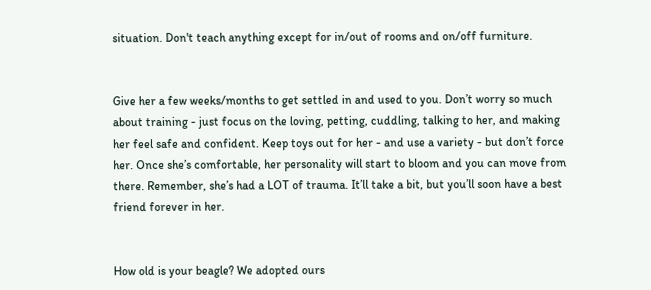situation. Don't teach anything except for in/out of rooms and on/off furniture.


Give her a few weeks/months to get settled in and used to you. Don’t worry so much about training - just focus on the loving, petting, cuddling, talking to her, and making her feel safe and confident. Keep toys out for her - and use a variety - but don’t force her. Once she’s comfortable, her personality will start to bloom and you can move from there. Remember, she’s had a LOT of trauma. It’ll take a bit, but you’ll soon have a best friend forever in her.


How old is your beagle? We adopted ours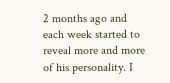2 months ago and each week started to reveal more and more of his personality. I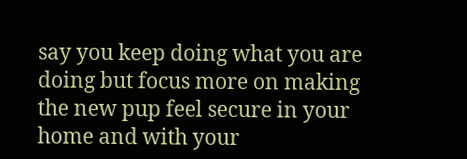say you keep doing what you are doing but focus more on making the new pup feel secure in your home and with your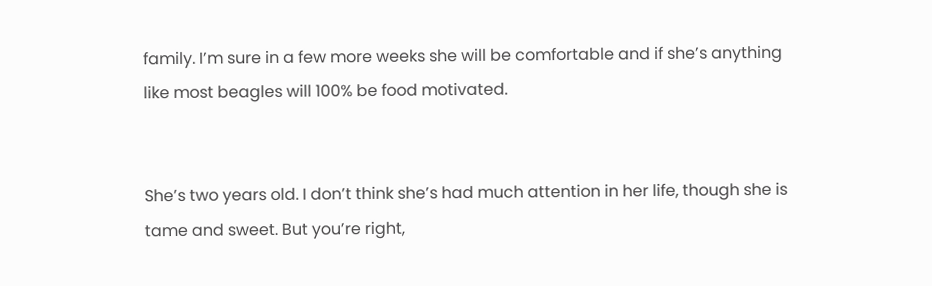family. I’m sure in a few more weeks she will be comfortable and if she’s anything like most beagles will 100% be food motivated.


She’s two years old. I don’t think she’s had much attention in her life, though she is tame and sweet. But you’re right,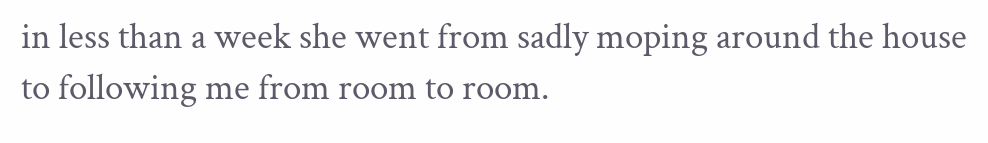in less than a week she went from sadly moping around the house to following me from room to room.